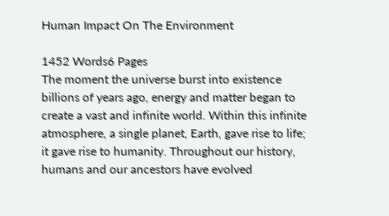Human Impact On The Environment

1452 Words6 Pages
The moment the universe burst into existence billions of years ago, energy and matter began to create a vast and infinite world. Within this infinite atmosphere, a single planet, Earth, gave rise to life; it gave rise to humanity. Throughout our history, humans and our ancestors have evolved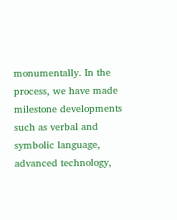monumentally. In the process, we have made milestone developments such as verbal and symbolic language, advanced technology,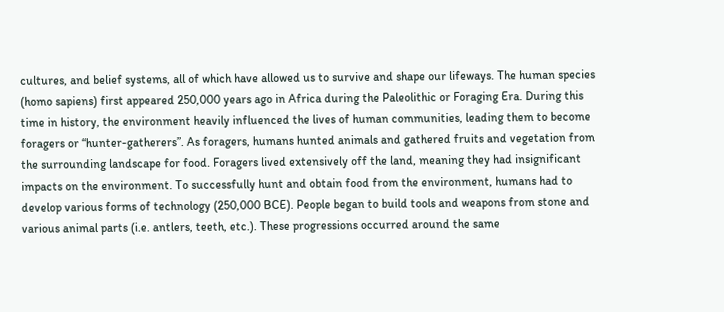cultures, and belief systems, all of which have allowed us to survive and shape our lifeways. The human species (homo sapiens) first appeared 250,000 years ago in Africa during the Paleolithic or Foraging Era. During this time in history, the environment heavily influenced the lives of human communities, leading them to become foragers or “hunter-gatherers”. As foragers, humans hunted animals and gathered fruits and vegetation from the surrounding landscape for food. Foragers lived extensively off the land, meaning they had insignificant impacts on the environment. To successfully hunt and obtain food from the environment, humans had to develop various forms of technology (250,000 BCE). People began to build tools and weapons from stone and various animal parts (i.e. antlers, teeth, etc.). These progressions occurred around the same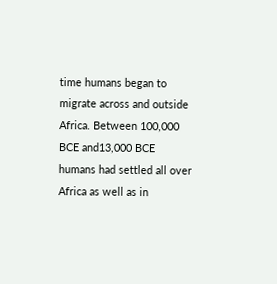time humans began to migrate across and outside Africa. Between 100,000 BCE and13,000 BCE humans had settled all over Africa as well as in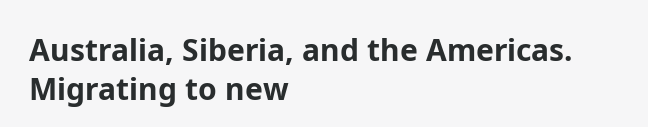Australia, Siberia, and the Americas. Migrating to new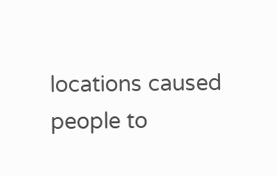locations caused people to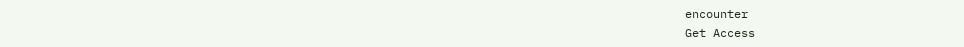encounter
Get Access